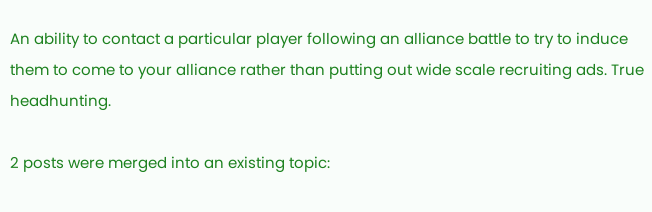An ability to contact a particular player following an alliance battle to try to induce them to come to your alliance rather than putting out wide scale recruiting ads. True headhunting.

2 posts were merged into an existing topic: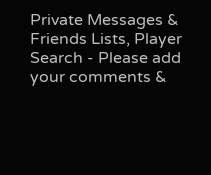Private Messages & Friends Lists, Player Search - Please add your comments &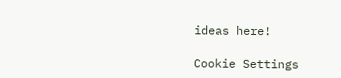ideas here!

Cookie Settings